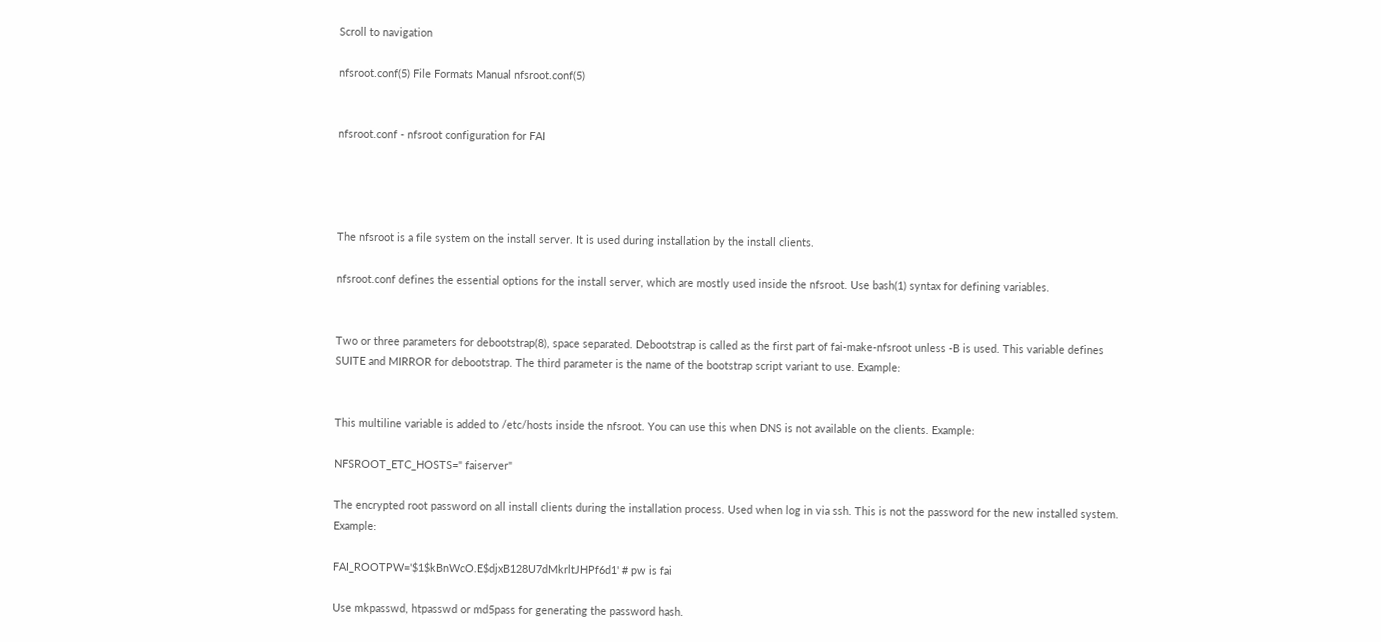Scroll to navigation

nfsroot.conf(5) File Formats Manual nfsroot.conf(5)


nfsroot.conf - nfsroot configuration for FAI




The nfsroot is a file system on the install server. It is used during installation by the install clients.

nfsroot.conf defines the essential options for the install server, which are mostly used inside the nfsroot. Use bash(1) syntax for defining variables.


Two or three parameters for debootstrap(8), space separated. Debootstrap is called as the first part of fai-make-nfsroot unless -B is used. This variable defines SUITE and MIRROR for debootstrap. The third parameter is the name of the bootstrap script variant to use. Example:


This multiline variable is added to /etc/hosts inside the nfsroot. You can use this when DNS is not available on the clients. Example:

NFSROOT_ETC_HOSTS=" faiserver"

The encrypted root password on all install clients during the installation process. Used when log in via ssh. This is not the password for the new installed system. Example:

FAI_ROOTPW='$1$kBnWcO.E$djxB128U7dMkrltJHPf6d1' # pw is fai

Use mkpasswd, htpasswd or md5pass for generating the password hash.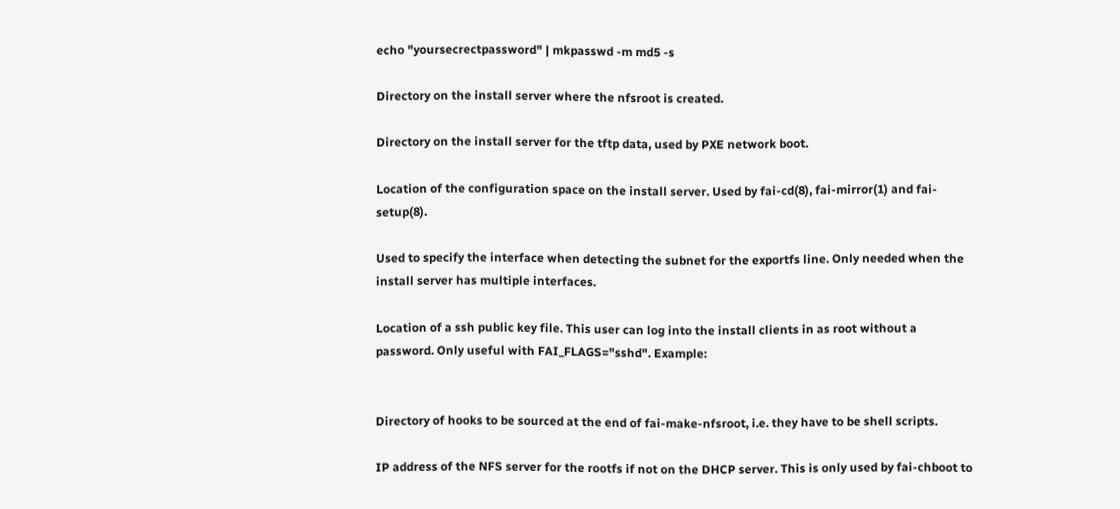echo "yoursecrectpassword" | mkpasswd -m md5 -s

Directory on the install server where the nfsroot is created.

Directory on the install server for the tftp data, used by PXE network boot.

Location of the configuration space on the install server. Used by fai-cd(8), fai-mirror(1) and fai-setup(8).

Used to specify the interface when detecting the subnet for the exportfs line. Only needed when the install server has multiple interfaces.

Location of a ssh public key file. This user can log into the install clients in as root without a password. Only useful with FAI_FLAGS="sshd". Example:


Directory of hooks to be sourced at the end of fai-make-nfsroot, i.e. they have to be shell scripts.

IP address of the NFS server for the rootfs if not on the DHCP server. This is only used by fai-chboot to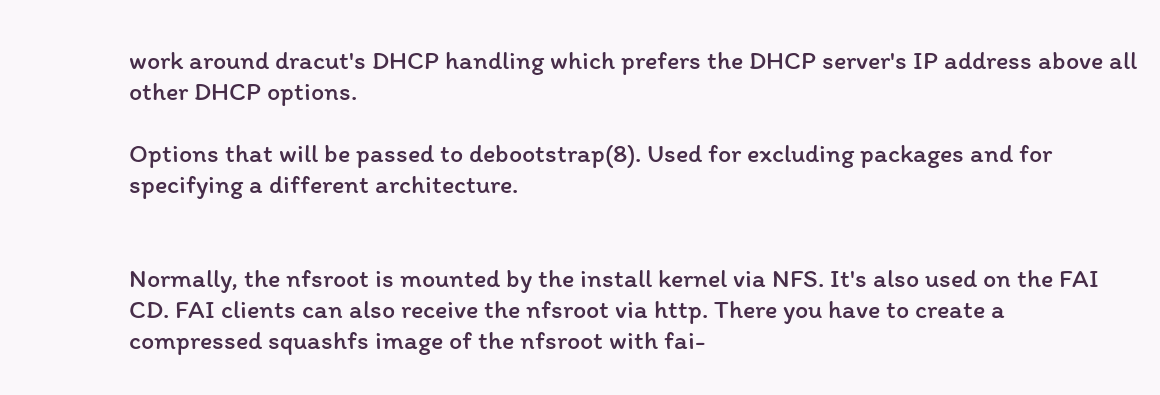work around dracut's DHCP handling which prefers the DHCP server's IP address above all other DHCP options.

Options that will be passed to debootstrap(8). Used for excluding packages and for specifying a different architecture.


Normally, the nfsroot is mounted by the install kernel via NFS. It's also used on the FAI CD. FAI clients can also receive the nfsroot via http. There you have to create a compressed squashfs image of the nfsroot with fai-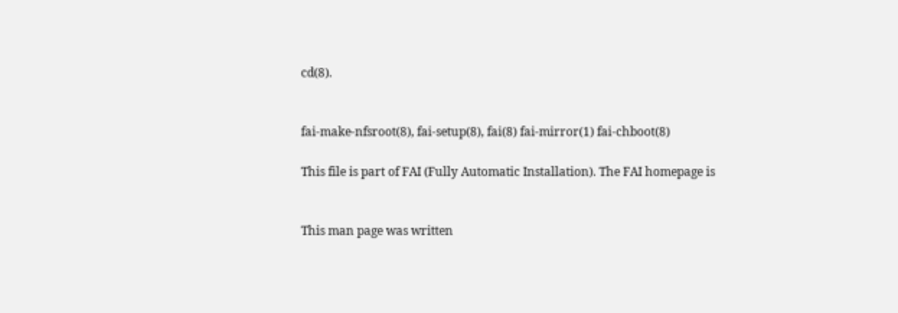cd(8).


fai-make-nfsroot(8), fai-setup(8), fai(8) fai-mirror(1) fai-chboot(8)

This file is part of FAI (Fully Automatic Installation). The FAI homepage is


This man page was written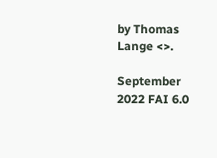by Thomas Lange <>.

September 2022 FAI 6.0